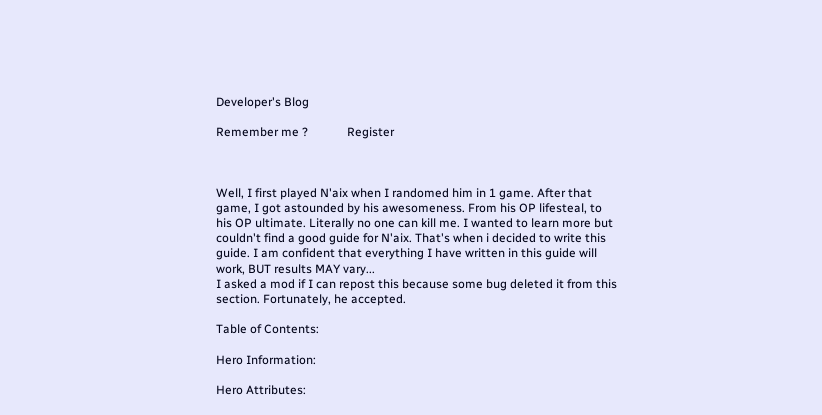Developer's Blog

Remember me ?             Register



Well, I first played N'aix when I randomed him in 1 game. After that game, I got astounded by his awesomeness. From his OP lifesteal, to his OP ultimate. Literally no one can kill me. I wanted to learn more but couldn't find a good guide for N'aix. That's when i decided to write this guide. I am confident that everything I have written in this guide will work, BUT results MAY vary...
I asked a mod if I can repost this because some bug deleted it from this section. Fortunately, he accepted.

Table of Contents:

Hero Information:

Hero Attributes: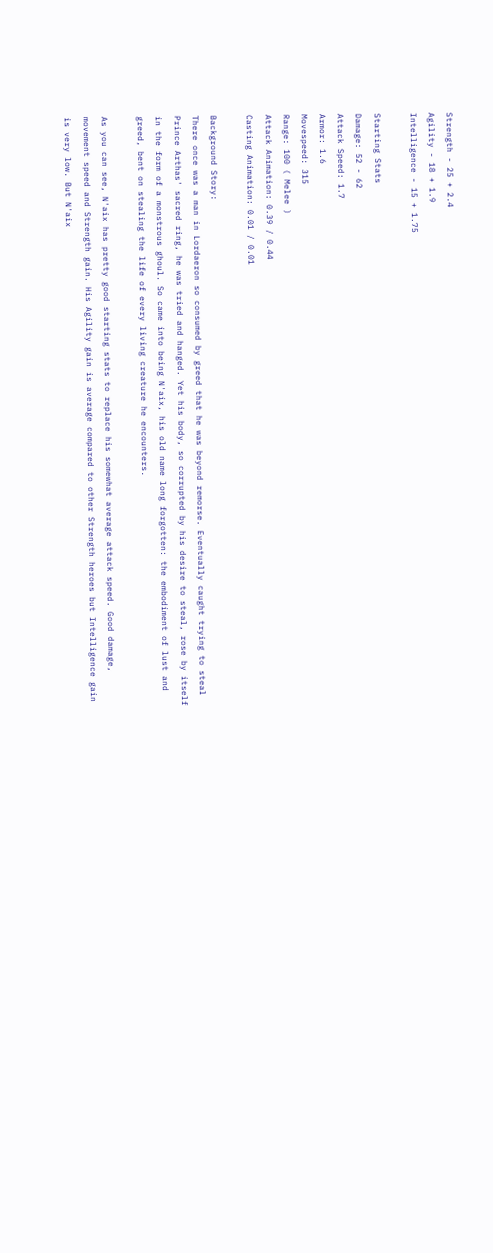Strength - 25 + 2.4
Agility - 18 + 1.9
Intelligence - 15 + 1.75

Starting Stats
Damage: 52 - 62
Attack Speed: 1.7
Armor: 1.6
Movespeed: 315
Range: 100 ( Melee )
Attack Animation: 0.39 / 0.44
Casting Animation: 0.01 / 0.01

Background Story:
There once was a man in Lordaeron so consumed by greed that he was beyond remorse. Eventually caught trying to steal Prince Arthas' sacred ring, he was tried and hanged. Yet his body, so corrupted by his desire to steal, rose by itself in the form of a monstrous ghoul. So came into being N'aix, his old name long forgotten: the embodiment of lust and greed, bent on stealing the life of every living creature he encounters.

As you can see, N'aix has pretty good starting stats to replace his somewhat average attack speed. Good damage, movement speed and Strength gain. His Agility gain is average compared to other Strength heroes but Intelligence gain is very low. But N'aix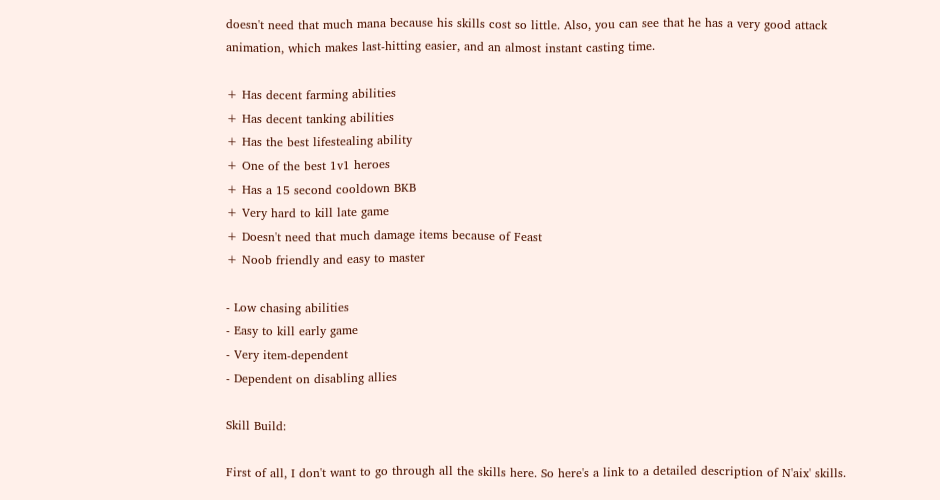doesn't need that much mana because his skills cost so little. Also, you can see that he has a very good attack animation, which makes last-hitting easier, and an almost instant casting time.

+ Has decent farming abilities
+ Has decent tanking abilities
+ Has the best lifestealing ability
+ One of the best 1v1 heroes
+ Has a 15 second cooldown BKB
+ Very hard to kill late game
+ Doesn't need that much damage items because of Feast
+ Noob friendly and easy to master

- Low chasing abilities
- Easy to kill early game
- Very item-dependent
- Dependent on disabling allies

Skill Build:

First of all, I don't want to go through all the skills here. So here's a link to a detailed description of N'aix' skills.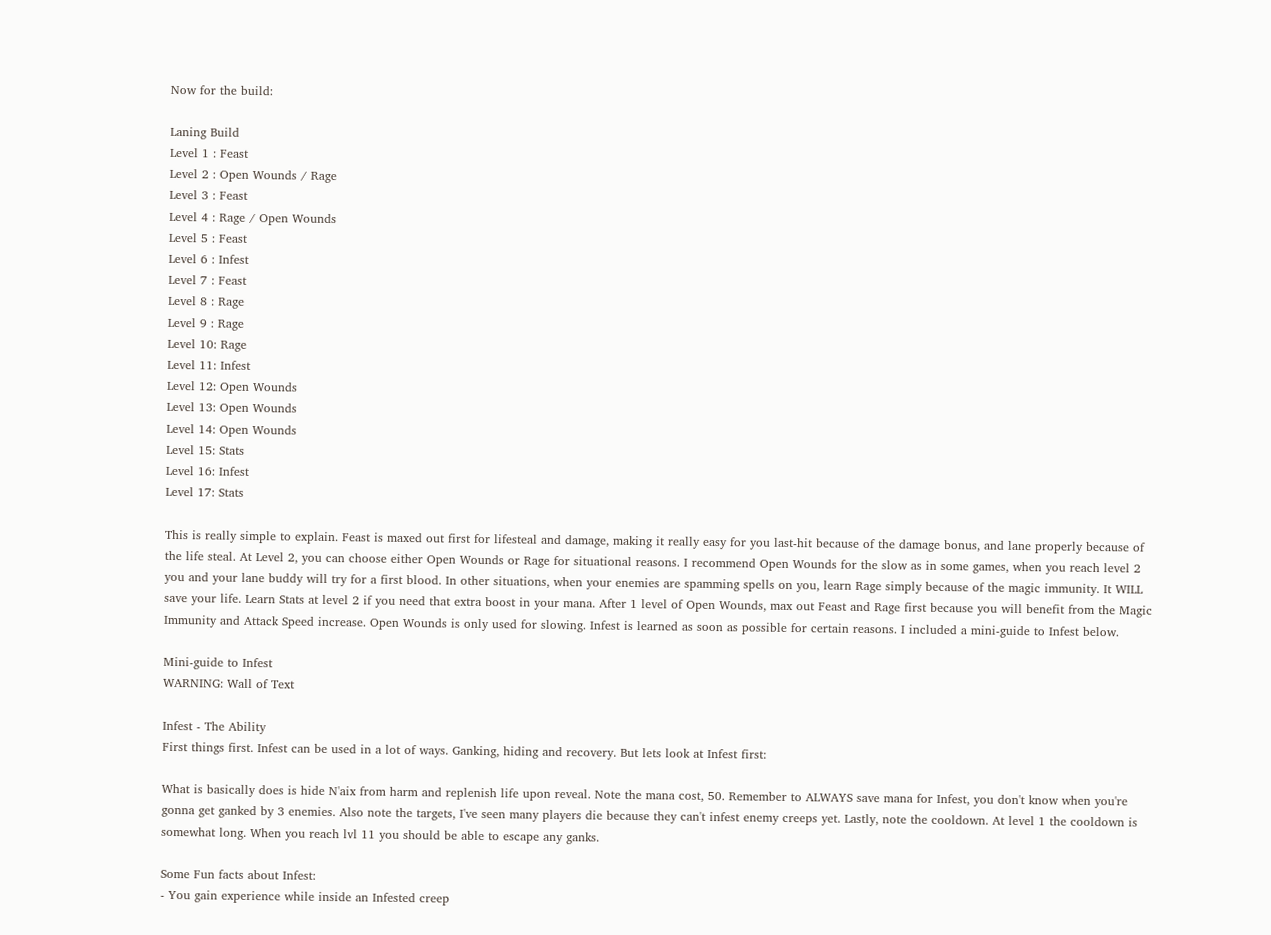Now for the build:

Laning Build
Level 1 : Feast
Level 2 : Open Wounds / Rage
Level 3 : Feast
Level 4 : Rage / Open Wounds
Level 5 : Feast
Level 6 : Infest
Level 7 : Feast
Level 8 : Rage
Level 9 : Rage
Level 10: Rage
Level 11: Infest
Level 12: Open Wounds
Level 13: Open Wounds
Level 14: Open Wounds
Level 15: Stats
Level 16: Infest
Level 17: Stats

This is really simple to explain. Feast is maxed out first for lifesteal and damage, making it really easy for you last-hit because of the damage bonus, and lane properly because of the life steal. At Level 2, you can choose either Open Wounds or Rage for situational reasons. I recommend Open Wounds for the slow as in some games, when you reach level 2 you and your lane buddy will try for a first blood. In other situations, when your enemies are spamming spells on you, learn Rage simply because of the magic immunity. It WILL save your life. Learn Stats at level 2 if you need that extra boost in your mana. After 1 level of Open Wounds, max out Feast and Rage first because you will benefit from the Magic Immunity and Attack Speed increase. Open Wounds is only used for slowing. Infest is learned as soon as possible for certain reasons. I included a mini-guide to Infest below.

Mini-guide to Infest
WARNING: Wall of Text

Infest - The Ability
First things first. Infest can be used in a lot of ways. Ganking, hiding and recovery. But lets look at Infest first:

What is basically does is hide N'aix from harm and replenish life upon reveal. Note the mana cost, 50. Remember to ALWAYS save mana for Infest, you don't know when you're gonna get ganked by 3 enemies. Also note the targets, I've seen many players die because they can't infest enemy creeps yet. Lastly, note the cooldown. At level 1 the cooldown is somewhat long. When you reach lvl 11 you should be able to escape any ganks.

Some Fun facts about Infest:
- You gain experience while inside an Infested creep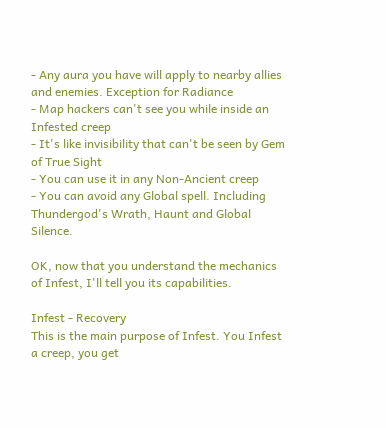- Any aura you have will apply to nearby allies and enemies. Exception for Radiance
- Map hackers can't see you while inside an Infested creep
- It's like invisibility that can't be seen by Gem of True Sight
- You can use it in any Non-Ancient creep
- You can avoid any Global spell. Including Thundergod's Wrath, Haunt and Global Silence.

OK, now that you understand the mechanics of Infest, I'll tell you its capabilities.

Infest - Recovery
This is the main purpose of Infest. You Infest a creep, you get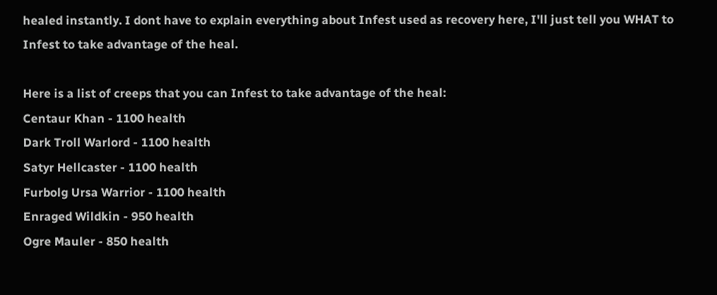healed instantly. I dont have to explain everything about Infest used as recovery here, I'll just tell you WHAT to Infest to take advantage of the heal.

Here is a list of creeps that you can Infest to take advantage of the heal:
Centaur Khan - 1100 health
Dark Troll Warlord - 1100 health
Satyr Hellcaster - 1100 health
Furbolg Ursa Warrior - 1100 health
Enraged Wildkin - 950 health
Ogre Mauler - 850 health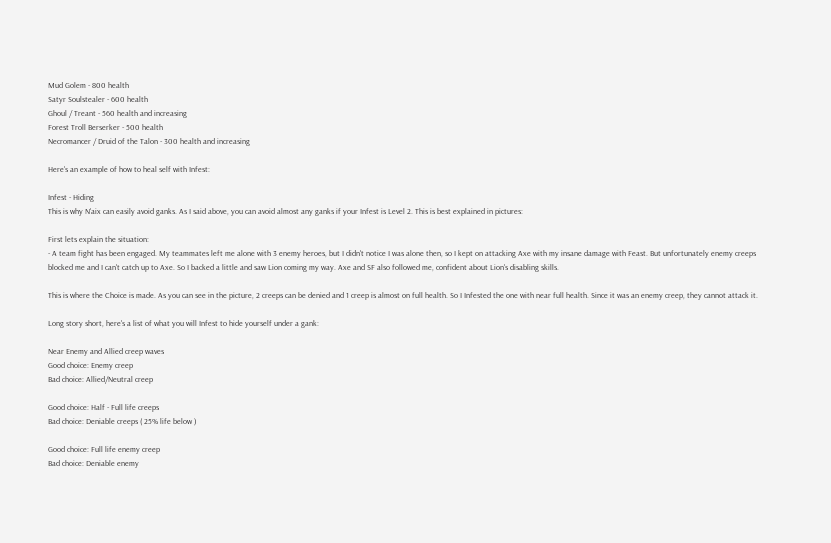Mud Golem - 800 health
Satyr Soulstealer - 600 health
Ghoul / Treant - 560 health and increasing
Forest Troll Berserker - 500 health
Necromancer / Druid of the Talon - 300 health and increasing

Here's an example of how to heal self with Infest:

Infest - Hiding
This is why N'aix can easily avoid ganks. As I said above, you can avoid almost any ganks if your Infest is Level 2. This is best explained in pictures:

First lets explain the situation:
- A team fight has been engaged. My teammates left me alone with 3 enemy heroes, but I didn't notice I was alone then, so I kept on attacking Axe with my insane damage with Feast. But unfortunately enemy creeps blocked me and I can't catch up to Axe. So I backed a little and saw Lion coming my way. Axe and SF also followed me, confident about Lion's disabling skills.

This is where the Choice is made. As you can see in the picture, 2 creeps can be denied and 1 creep is almost on full health. So I Infested the one with near full health. Since it was an enemy creep, they cannot attack it.

Long story short, here's a list of what you will Infest to hide yourself under a gank:

Near Enemy and Allied creep waves
Good choice: Enemy creep
Bad choice: Allied/Neutral creep

Good choice: Half - Full life creeps
Bad choice: Deniable creeps ( 25% life below )

Good choice: Full life enemy creep
Bad choice: Deniable enemy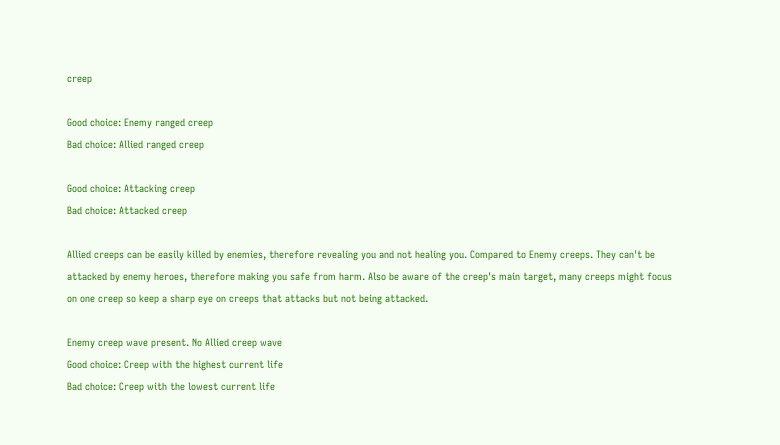creep

Good choice: Enemy ranged creep
Bad choice: Allied ranged creep

Good choice: Attacking creep
Bad choice: Attacked creep

Allied creeps can be easily killed by enemies, therefore revealing you and not healing you. Compared to Enemy creeps. They can't be attacked by enemy heroes, therefore making you safe from harm. Also be aware of the creep's main target, many creeps might focus on one creep so keep a sharp eye on creeps that attacks but not being attacked.

Enemy creep wave present. No Allied creep wave
Good choice: Creep with the highest current life
Bad choice: Creep with the lowest current life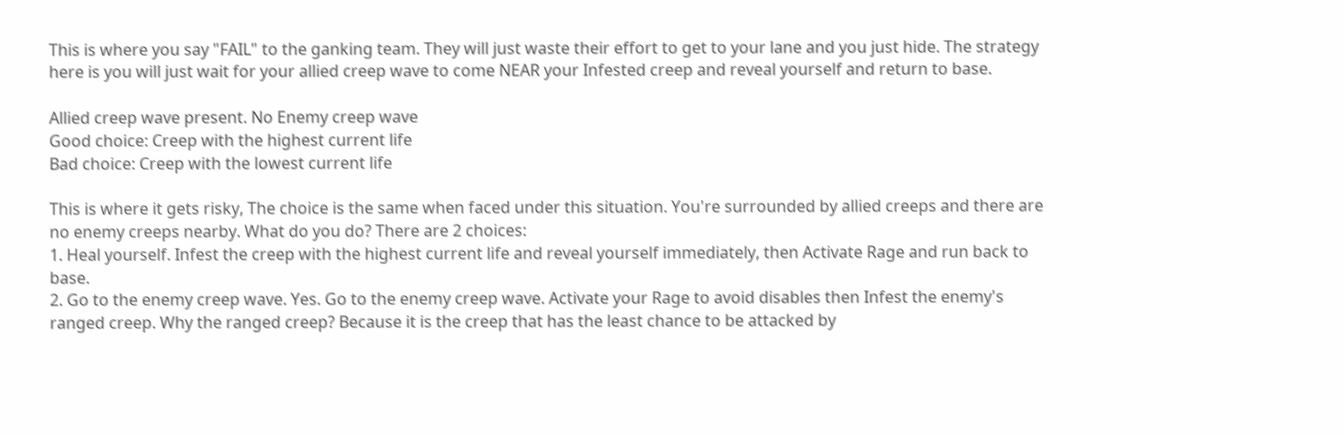This is where you say "FAIL" to the ganking team. They will just waste their effort to get to your lane and you just hide. The strategy here is you will just wait for your allied creep wave to come NEAR your Infested creep and reveal yourself and return to base.

Allied creep wave present. No Enemy creep wave
Good choice: Creep with the highest current life
Bad choice: Creep with the lowest current life

This is where it gets risky, The choice is the same when faced under this situation. You're surrounded by allied creeps and there are no enemy creeps nearby. What do you do? There are 2 choices:
1. Heal yourself. Infest the creep with the highest current life and reveal yourself immediately, then Activate Rage and run back to base.
2. Go to the enemy creep wave. Yes. Go to the enemy creep wave. Activate your Rage to avoid disables then Infest the enemy's ranged creep. Why the ranged creep? Because it is the creep that has the least chance to be attacked by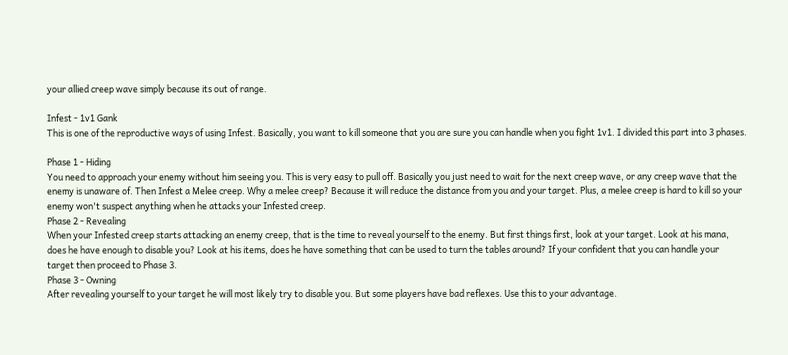your allied creep wave simply because its out of range.

Infest - 1v1 Gank
This is one of the reproductive ways of using Infest. Basically, you want to kill someone that you are sure you can handle when you fight 1v1. I divided this part into 3 phases.

Phase 1 - Hiding
You need to approach your enemy without him seeing you. This is very easy to pull off. Basically you just need to wait for the next creep wave, or any creep wave that the enemy is unaware of. Then Infest a Melee creep. Why a melee creep? Because it will reduce the distance from you and your target. Plus, a melee creep is hard to kill so your enemy won't suspect anything when he attacks your Infested creep.
Phase 2 - Revealing
When your Infested creep starts attacking an enemy creep, that is the time to reveal yourself to the enemy. But first things first, look at your target. Look at his mana, does he have enough to disable you? Look at his items, does he have something that can be used to turn the tables around? If your confident that you can handle your target then proceed to Phase 3.
Phase 3 - Owning
After revealing yourself to your target he will most likely try to disable you. But some players have bad reflexes. Use this to your advantage.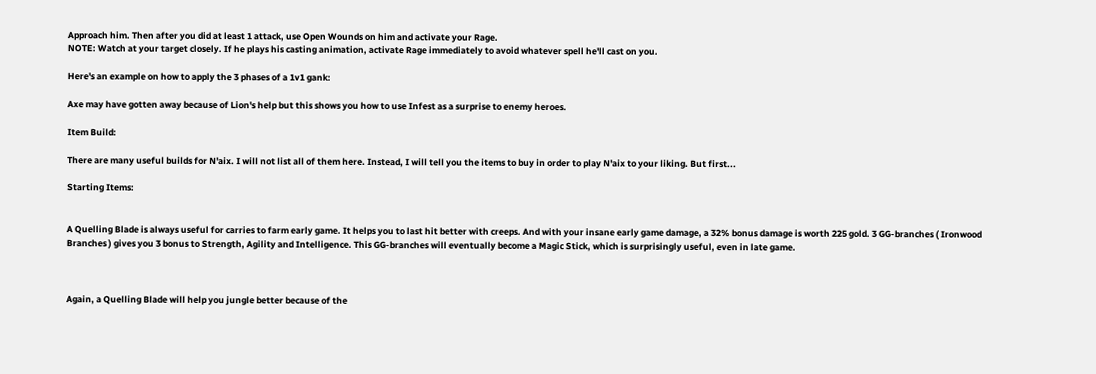Approach him. Then after you did at least 1 attack, use Open Wounds on him and activate your Rage.
NOTE: Watch at your target closely. If he plays his casting animation, activate Rage immediately to avoid whatever spell he'll cast on you.

Here's an example on how to apply the 3 phases of a 1v1 gank:

Axe may have gotten away because of Lion's help but this shows you how to use Infest as a surprise to enemy heroes.

Item Build:

There are many useful builds for N'aix. I will not list all of them here. Instead, I will tell you the items to buy in order to play N'aix to your liking. But first...

Starting Items:


A Quelling Blade is always useful for carries to farm early game. It helps you to last hit better with creeps. And with your insane early game damage, a 32% bonus damage is worth 225 gold. 3 GG-branches ( Ironwood Branches ) gives you 3 bonus to Strength, Agility and Intelligence. This GG-branches will eventually become a Magic Stick, which is surprisingly useful, even in late game.



Again, a Quelling Blade will help you jungle better because of the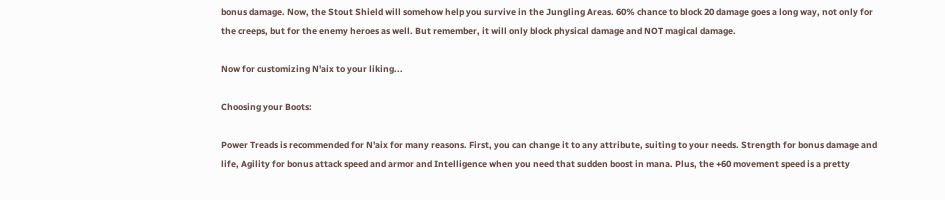bonus damage. Now, the Stout Shield will somehow help you survive in the Jungling Areas. 60% chance to block 20 damage goes a long way, not only for the creeps, but for the enemy heroes as well. But remember, it will only block physical damage and NOT magical damage.

Now for customizing N'aix to your liking...

Choosing your Boots:

Power Treads is recommended for N'aix for many reasons. First, you can change it to any attribute, suiting to your needs. Strength for bonus damage and life, Agility for bonus attack speed and armor and Intelligence when you need that sudden boost in mana. Plus, the +60 movement speed is a pretty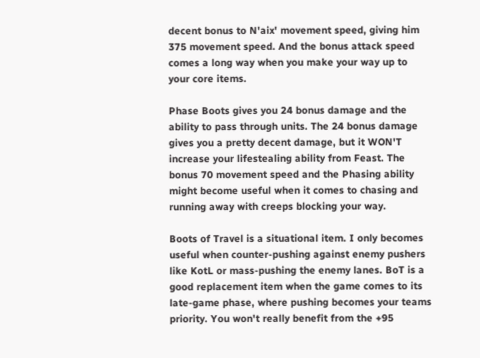decent bonus to N'aix' movement speed, giving him 375 movement speed. And the bonus attack speed comes a long way when you make your way up to your core items.

Phase Boots gives you 24 bonus damage and the ability to pass through units. The 24 bonus damage gives you a pretty decent damage, but it WON'T increase your lifestealing ability from Feast. The bonus 70 movement speed and the Phasing ability might become useful when it comes to chasing and running away with creeps blocking your way.

Boots of Travel is a situational item. I only becomes useful when counter-pushing against enemy pushers like KotL or mass-pushing the enemy lanes. BoT is a good replacement item when the game comes to its late-game phase, where pushing becomes your teams priority. You won't really benefit from the +95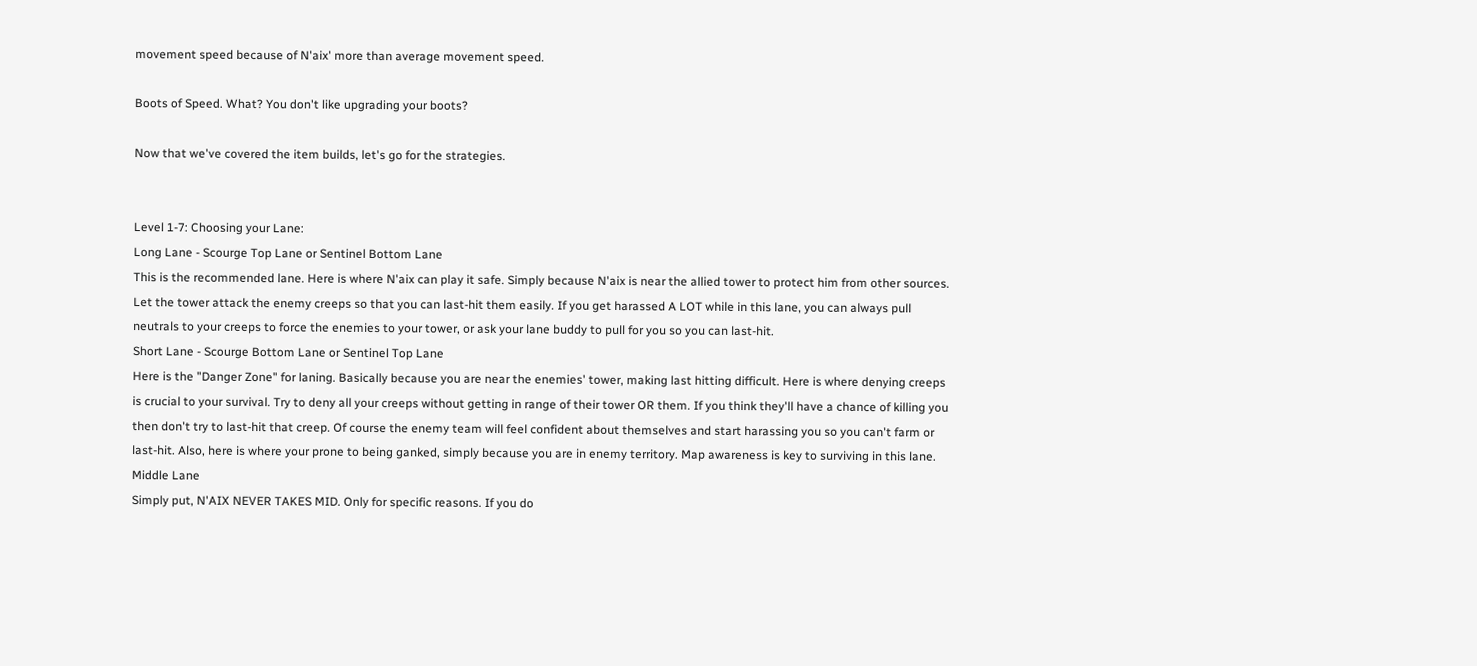movement speed because of N'aix' more than average movement speed.

Boots of Speed. What? You don't like upgrading your boots?

Now that we've covered the item builds, let's go for the strategies.


Level 1-7: Choosing your Lane:
Long Lane - Scourge Top Lane or Sentinel Bottom Lane
This is the recommended lane. Here is where N'aix can play it safe. Simply because N'aix is near the allied tower to protect him from other sources. Let the tower attack the enemy creeps so that you can last-hit them easily. If you get harassed A LOT while in this lane, you can always pull neutrals to your creeps to force the enemies to your tower, or ask your lane buddy to pull for you so you can last-hit.
Short Lane - Scourge Bottom Lane or Sentinel Top Lane
Here is the "Danger Zone" for laning. Basically because you are near the enemies' tower, making last hitting difficult. Here is where denying creeps is crucial to your survival. Try to deny all your creeps without getting in range of their tower OR them. If you think they'll have a chance of killing you then don't try to last-hit that creep. Of course the enemy team will feel confident about themselves and start harassing you so you can't farm or last-hit. Also, here is where your prone to being ganked, simply because you are in enemy territory. Map awareness is key to surviving in this lane.
Middle Lane
Simply put, N'AIX NEVER TAKES MID. Only for specific reasons. If you do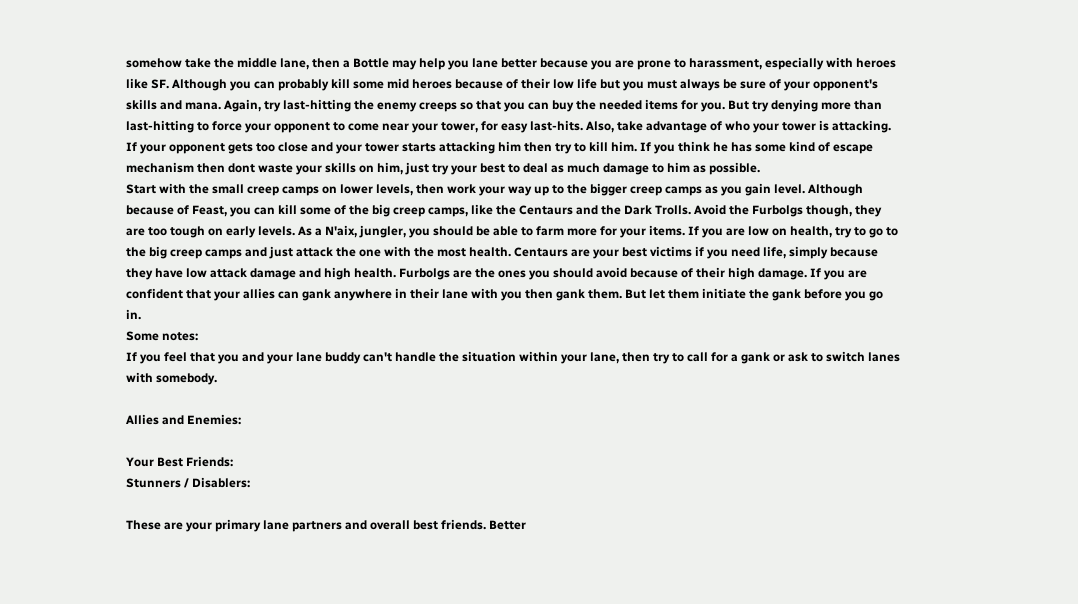somehow take the middle lane, then a Bottle may help you lane better because you are prone to harassment, especially with heroes like SF. Although you can probably kill some mid heroes because of their low life but you must always be sure of your opponent's skills and mana. Again, try last-hitting the enemy creeps so that you can buy the needed items for you. But try denying more than last-hitting to force your opponent to come near your tower, for easy last-hits. Also, take advantage of who your tower is attacking. If your opponent gets too close and your tower starts attacking him then try to kill him. If you think he has some kind of escape mechanism then dont waste your skills on him, just try your best to deal as much damage to him as possible.
Start with the small creep camps on lower levels, then work your way up to the bigger creep camps as you gain level. Although because of Feast, you can kill some of the big creep camps, like the Centaurs and the Dark Trolls. Avoid the Furbolgs though, they are too tough on early levels. As a N'aix, jungler, you should be able to farm more for your items. If you are low on health, try to go to the big creep camps and just attack the one with the most health. Centaurs are your best victims if you need life, simply because they have low attack damage and high health. Furbolgs are the ones you should avoid because of their high damage. If you are confident that your allies can gank anywhere in their lane with you then gank them. But let them initiate the gank before you go in.
Some notes:
If you feel that you and your lane buddy can't handle the situation within your lane, then try to call for a gank or ask to switch lanes with somebody.

Allies and Enemies:

Your Best Friends:
Stunners / Disablers:

These are your primary lane partners and overall best friends. Better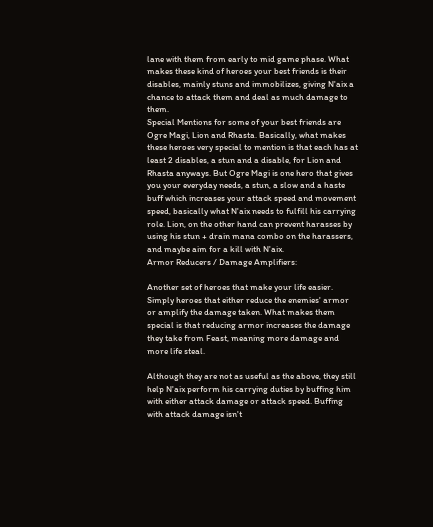lane with them from early to mid game phase. What makes these kind of heroes your best friends is their disables, mainly stuns and immobilizes, giving N'aix a chance to attack them and deal as much damage to them.
Special Mentions for some of your best friends are Ogre Magi, Lion and Rhasta. Basically, what makes these heroes very special to mention is that each has at least 2 disables, a stun and a disable, for Lion and Rhasta anyways. But Ogre Magi is one hero that gives you your everyday needs, a stun, a slow and a haste buff which increases your attack speed and movement speed, basically what N'aix needs to fulfill his carrying role. Lion, on the other hand can prevent harasses by using his stun + drain mana combo on the harassers, and maybe aim for a kill with N'aix.
Armor Reducers / Damage Amplifiers:

Another set of heroes that make your life easier. Simply heroes that either reduce the enemies' armor or amplify the damage taken. What makes them special is that reducing armor increases the damage they take from Feast, meaning more damage and more life steal.

Although they are not as useful as the above, they still help N'aix perform his carrying duties by buffing him with either attack damage or attack speed. Buffing with attack damage isn't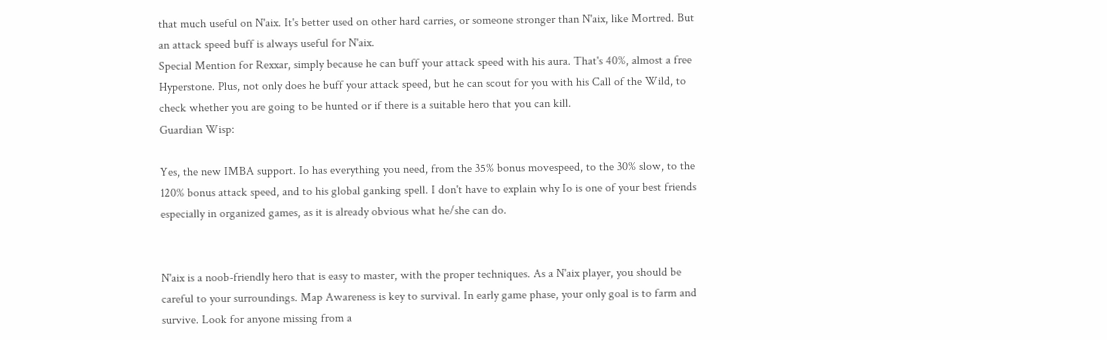that much useful on N'aix. It's better used on other hard carries, or someone stronger than N'aix, like Mortred. But an attack speed buff is always useful for N'aix.
Special Mention for Rexxar, simply because he can buff your attack speed with his aura. That's 40%, almost a free Hyperstone. Plus, not only does he buff your attack speed, but he can scout for you with his Call of the Wild, to check whether you are going to be hunted or if there is a suitable hero that you can kill.
Guardian Wisp:

Yes, the new IMBA support. Io has everything you need, from the 35% bonus movespeed, to the 30% slow, to the 120% bonus attack speed, and to his global ganking spell. I don't have to explain why Io is one of your best friends especially in organized games, as it is already obvious what he/she can do.


N'aix is a noob-friendly hero that is easy to master, with the proper techniques. As a N'aix player, you should be careful to your surroundings. Map Awareness is key to survival. In early game phase, your only goal is to farm and survive. Look for anyone missing from a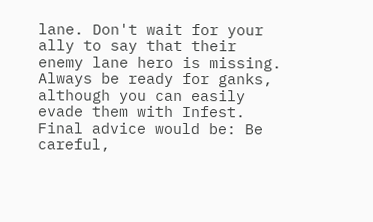lane. Don't wait for your ally to say that their enemy lane hero is missing. Always be ready for ganks, although you can easily evade them with Infest.
Final advice would be: Be careful,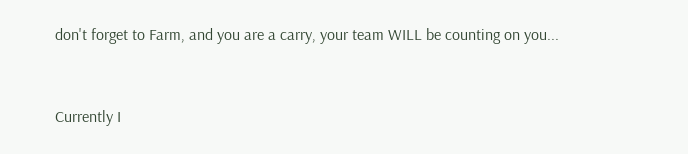don't forget to Farm, and you are a carry, your team WILL be counting on you...


Currently I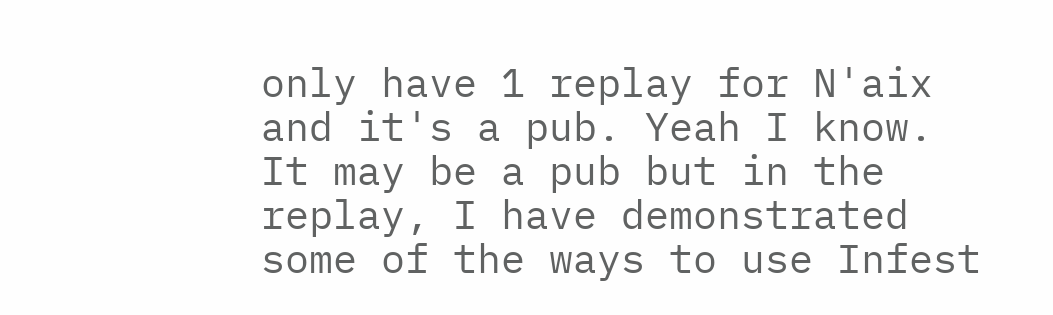only have 1 replay for N'aix and it's a pub. Yeah I know. It may be a pub but in the replay, I have demonstrated some of the ways to use Infest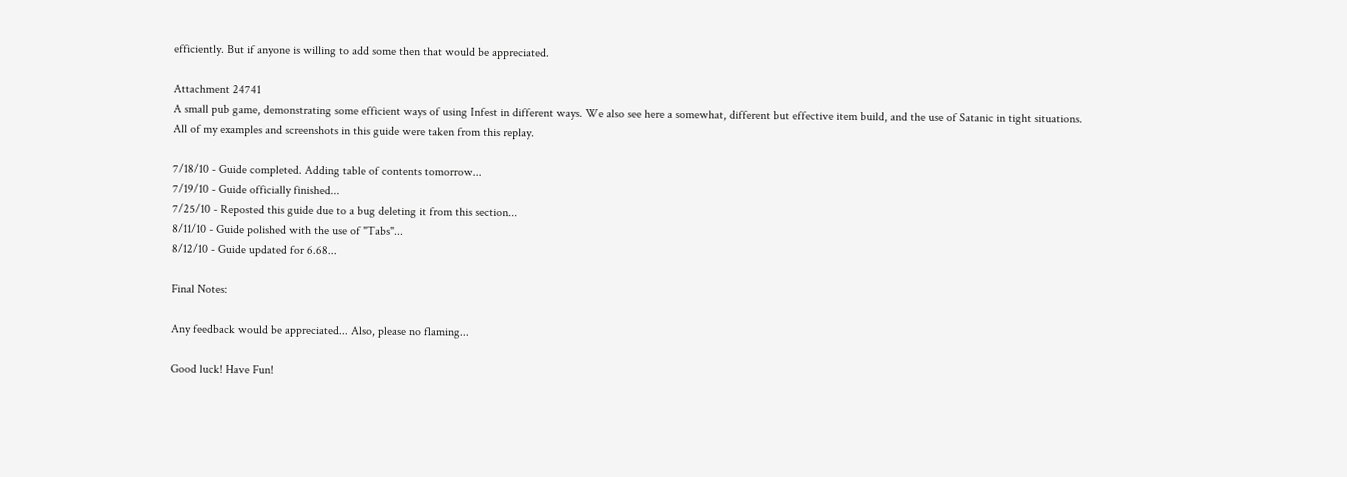efficiently. But if anyone is willing to add some then that would be appreciated.

Attachment 24741
A small pub game, demonstrating some efficient ways of using Infest in different ways. We also see here a somewhat, different but effective item build, and the use of Satanic in tight situations.
All of my examples and screenshots in this guide were taken from this replay.

7/18/10 - Guide completed. Adding table of contents tomorrow...
7/19/10 - Guide officially finished...
7/25/10 - Reposted this guide due to a bug deleting it from this section...
8/11/10 - Guide polished with the use of "Tabs"...
8/12/10 - Guide updated for 6.68...

Final Notes:

Any feedback would be appreciated... Also, please no flaming...

Good luck! Have Fun!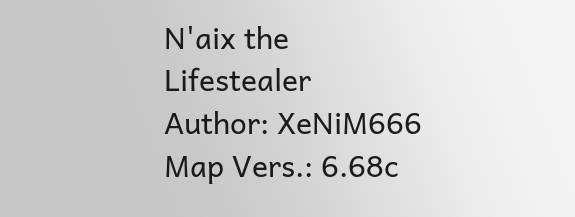N'aix the Lifestealer
Author: XeNiM666
Map Vers.: 6.68c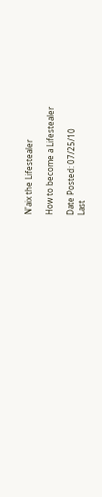N'aix the Lifestealer

How to become a Lifestealer

Date Posted: 07/25/10
Last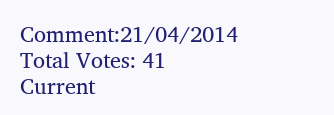Comment:21/04/2014
Total Votes: 41
Current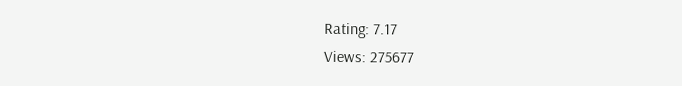Rating: 7.17
Views: 275677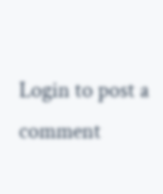Login to post a comment